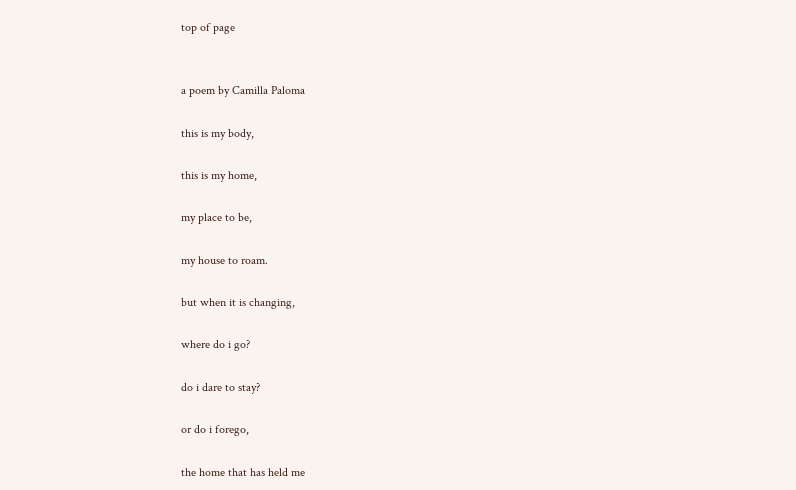top of page


a poem by Camilla Paloma

this is my body,

this is my home,

my place to be,

my house to roam.

but when it is changing,

where do i go?

do i dare to stay?

or do i forego,

the home that has held me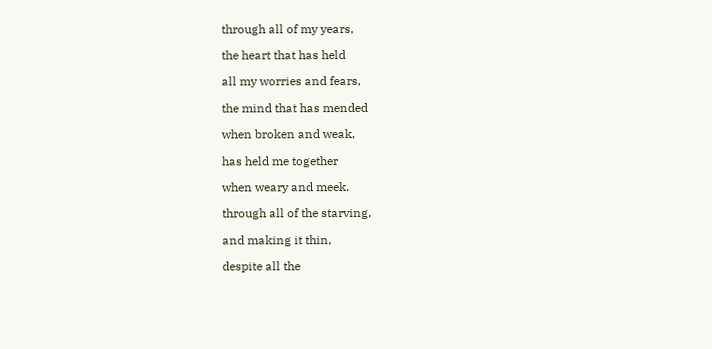through all of my years,

the heart that has held

all my worries and fears,

the mind that has mended

when broken and weak,

has held me together

when weary and meek.

through all of the starving,

and making it thin,

despite all the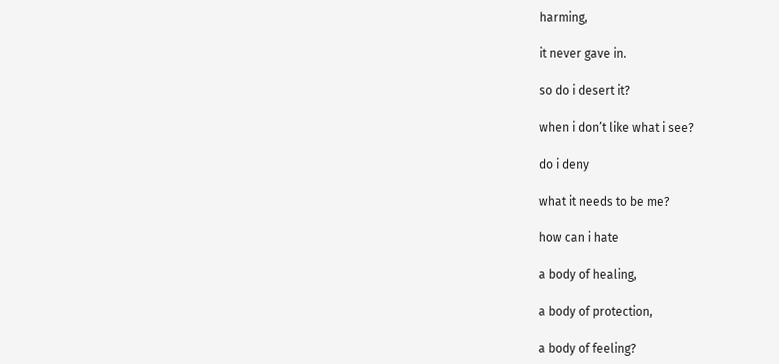harming,

it never gave in.

so do i desert it?

when i don’t like what i see?

do i deny

what it needs to be me?

how can i hate

a body of healing,

a body of protection,

a body of feeling?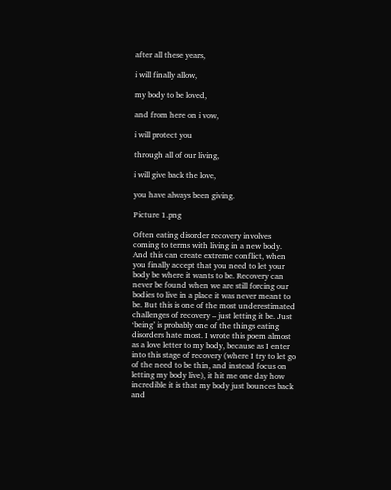after all these years,

i will finally allow,

my body to be loved,

and from here on i vow,

i will protect you

through all of our living,

i will give back the love,

you have always been giving.

Picture 1.png

Often eating disorder recovery involves coming to terms with living in a new body. And this can create extreme conflict, when you finally accept that you need to let your body be where it wants to be. Recovery can never be found when we are still forcing our bodies to live in a place it was never meant to be. But this is one of the most underestimated challenges of recovery – just letting it be. Just ‘being’ is probably one of the things eating disorders hate most. I wrote this poem almost as a love letter to my body, because as I enter into this stage of recovery (where I try to let go of the need to be thin, and instead focus on letting my body live), it hit me one day how incredible it is that my body just bounces back and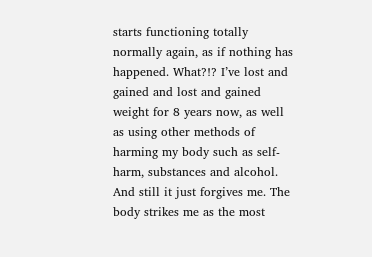starts functioning totally normally again, as if nothing has happened. What?!? I’ve lost and gained and lost and gained weight for 8 years now, as well as using other methods of harming my body such as self-harm, substances and alcohol. And still it just forgives me. The body strikes me as the most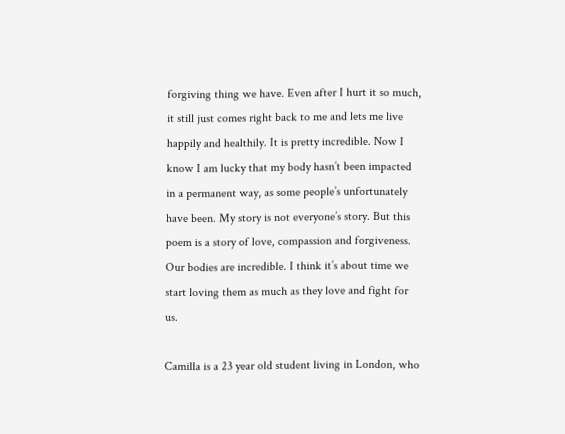forgiving thing we have. Even after I hurt it so much, it still just comes right back to me and lets me live happily and healthily. It is pretty incredible. Now I know I am lucky that my body hasn’t been impacted in a permanent way, as some people’s unfortunately have been. My story is not everyone’s story. But this poem is a story of love, compassion and forgiveness. Our bodies are incredible. I think it’s about time we start loving them as much as they love and fight for us.

Camilla is a 23 year old student living in London, who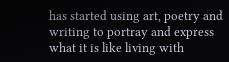has started using art, poetry and writing to portray and express what it is like living with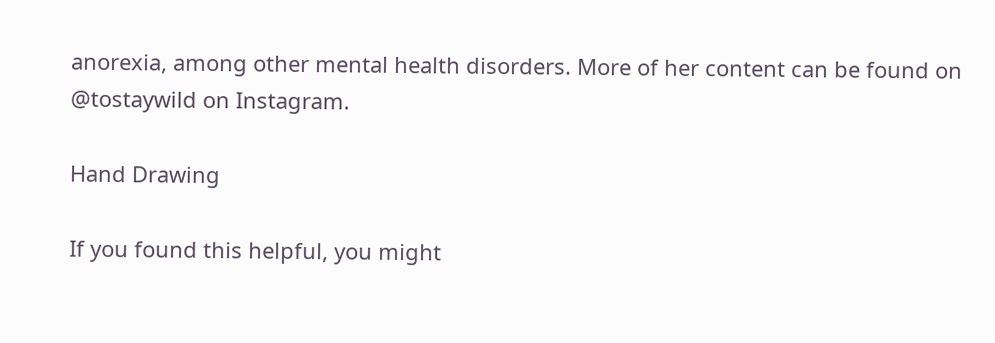anorexia, among other mental health disorders. More of her content can be found on @tostaywild on Instagram.

Hand Drawing

If you found this helpful, you might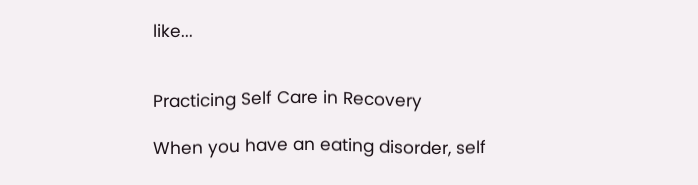like...


Practicing Self Care in Recovery

When you have an eating disorder, self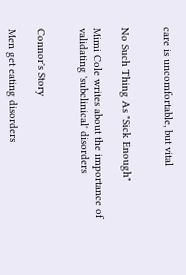care is uncomfortable, but vital


No Such Thing As "Sick Enough"

Mimi Cole writes about the importance of validating 'subclinical' disorders


Connor's Story

Men get eating disorders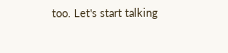too. Let's start talking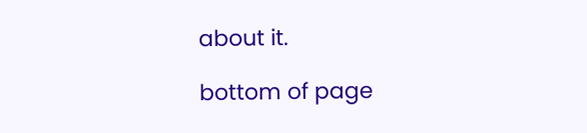about it.

bottom of page